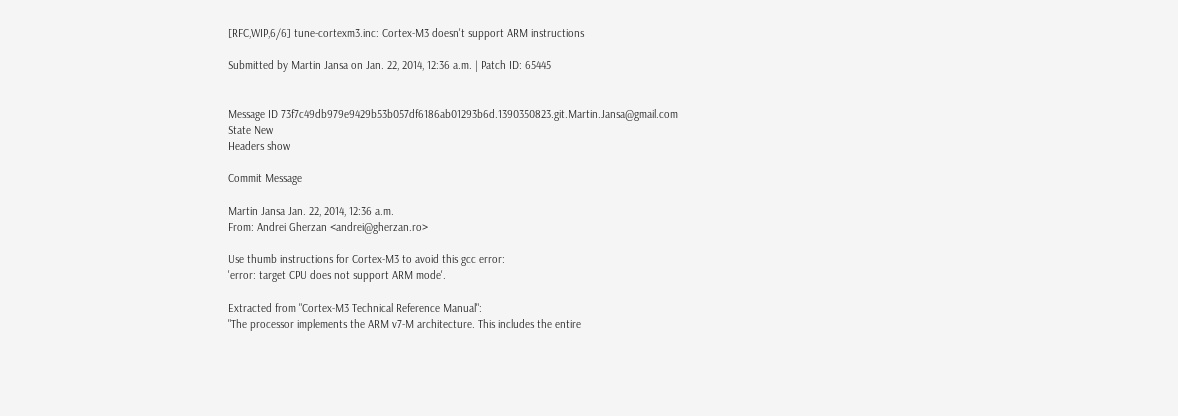[RFC,WIP,6/6] tune-cortexm3.inc: Cortex-M3 doesn't support ARM instructions

Submitted by Martin Jansa on Jan. 22, 2014, 12:36 a.m. | Patch ID: 65445


Message ID 73f7c49db979e9429b53b057df6186ab01293b6d.1390350823.git.Martin.Jansa@gmail.com
State New
Headers show

Commit Message

Martin Jansa Jan. 22, 2014, 12:36 a.m.
From: Andrei Gherzan <andrei@gherzan.ro>

Use thumb instructions for Cortex-M3 to avoid this gcc error:
'error: target CPU does not support ARM mode'.

Extracted from "Cortex-M3 Technical Reference Manual":
"The processor implements the ARM v7-M architecture. This includes the entire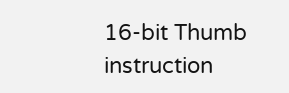16-bit Thumb instruction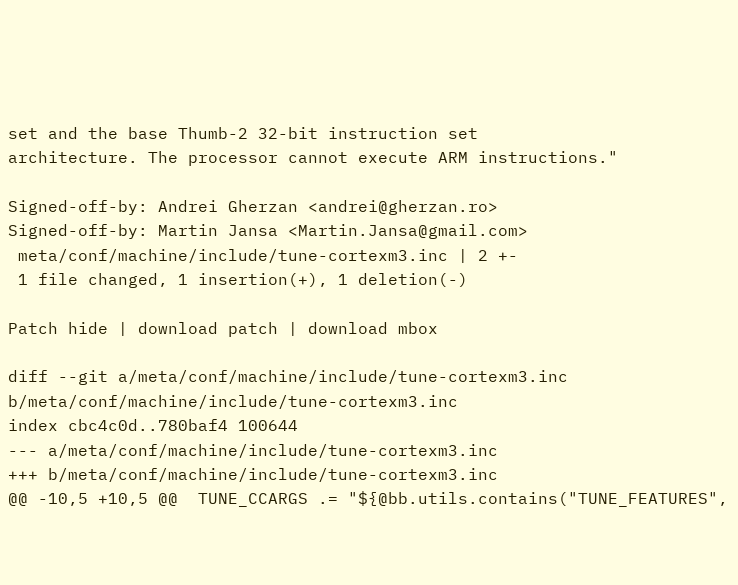set and the base Thumb-2 32-bit instruction set
architecture. The processor cannot execute ARM instructions."

Signed-off-by: Andrei Gherzan <andrei@gherzan.ro>
Signed-off-by: Martin Jansa <Martin.Jansa@gmail.com>
 meta/conf/machine/include/tune-cortexm3.inc | 2 +-
 1 file changed, 1 insertion(+), 1 deletion(-)

Patch hide | download patch | download mbox

diff --git a/meta/conf/machine/include/tune-cortexm3.inc b/meta/conf/machine/include/tune-cortexm3.inc
index cbc4c0d..780baf4 100644
--- a/meta/conf/machine/include/tune-cortexm3.inc
+++ b/meta/conf/machine/include/tune-cortexm3.inc
@@ -10,5 +10,5 @@  TUNE_CCARGS .= "${@bb.utils.contains("TUNE_FEATURES",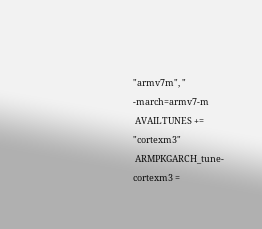"armv7m", " -march=armv7-m
 AVAILTUNES += "cortexm3"
 ARMPKGARCH_tune-cortexm3 =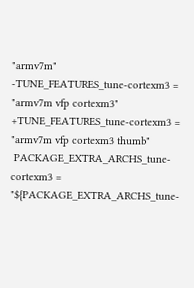"armv7m"
-TUNE_FEATURES_tune-cortexm3 = "armv7m vfp cortexm3"
+TUNE_FEATURES_tune-cortexm3 = "armv7m vfp cortexm3 thumb"
 PACKAGE_EXTRA_ARCHS_tune-cortexm3 = "${PACKAGE_EXTRA_ARCHS_tune-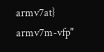armv7at} armv7m-vfp"